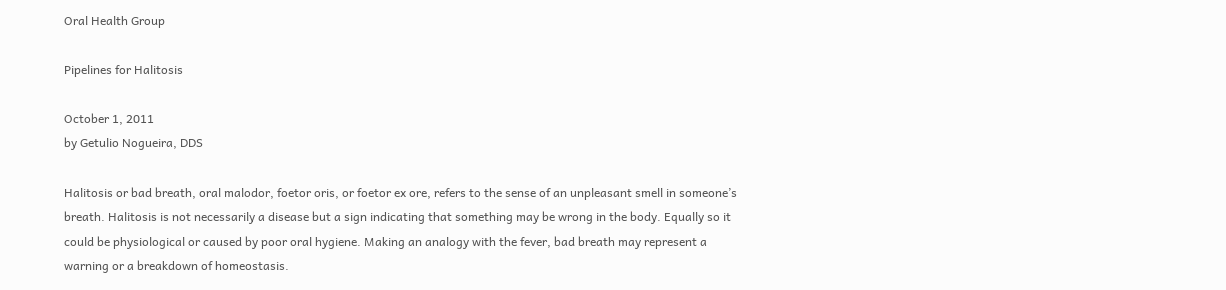Oral Health Group

Pipelines for Halitosis

October 1, 2011
by Getulio Nogueira, DDS

Halitosis or bad breath, oral malodor, foetor oris, or foetor ex ore, refers to the sense of an unpleasant smell in someone’s breath. Halitosis is not necessarily a disease but a sign indicating that something may be wrong in the body. Equally so it could be physiological or caused by poor oral hygiene. Making an analogy with the fever, bad breath may represent a warning or a breakdown of homeostasis.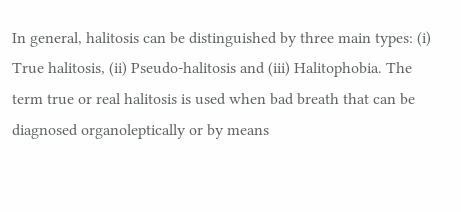In general, halitosis can be distinguished by three main types: (i) True halitosis, (ii) Pseudo-halitosis and (iii) Halitophobia. The term true or real halitosis is used when bad breath that can be diagnosed organoleptically or by means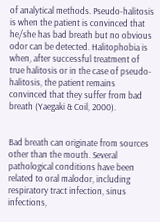of analytical methods. Pseudo-halitosis is when the patient is convinced that he/she has bad breath but no obvious odor can be detected. Halitophobia is when, after successful treatment of true halitosis or in the case of pseudo-halitosis, the patient remains convinced that they suffer from bad breath (Yaegaki & Coil, 2000).


Bad breath can originate from sources other than the mouth. Several pathological conditions have been related to oral malodor, including respiratory tract infection, sinus infections,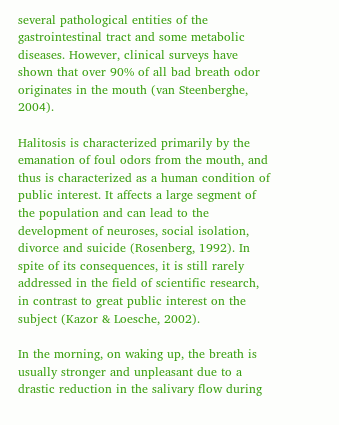several pathological entities of the gastrointestinal tract and some metabolic diseases. However, clinical surveys have shown that over 90% of all bad breath odor originates in the mouth (van Steenberghe, 2004).

Halitosis is characterized primarily by the emanation of foul odors from the mouth, and thus is characterized as a human condition of public interest. It affects a large segment of the population and can lead to the development of neuroses, social isolation, divorce and suicide (Rosenberg, 1992). In spite of its consequences, it is still rarely addressed in the field of scientific research, in contrast to great public interest on the subject (Kazor & Loesche, 2002).

In the morning, on waking up, the breath is usually stronger and unpleasant due to a drastic reduction in the salivary flow during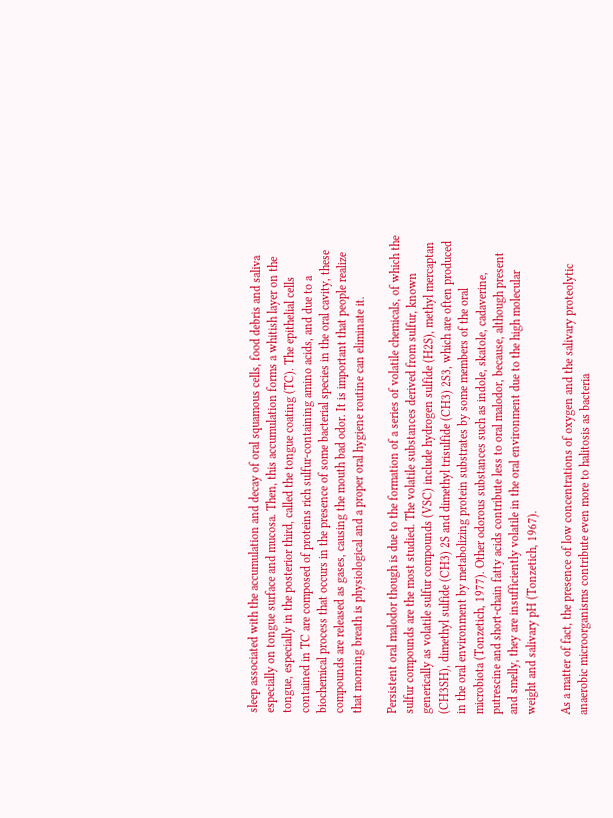sleep associated with the accumulation and decay of oral squamous cells, food debris and saliva especially on tongue surface and mucosa. Then, this accumulation forms a whitish layer on the tongue, especially in the posterior third, called the tongue coating (TC). The epithelial cells contained in TC are composed of proteins rich sulfur-containing amino acids, and due to a biochemical process that occurs in the presence of some bacterial species in the oral cavity, these compounds are released as gases, causing the mouth bad odor. It is important that people realize that morning breath is physiological and a proper oral hygiene routine can eliminate it.

Persistent oral malodor though is due to the formation of a series of volatile chemicals, of which the sulfur compounds are the most studied. The volatile substances derived from sulfur, known generically as volatile sulfur compounds (VSC) include hydrogen sulfide (H2S), methyl mercaptan (CH3SH), dimethyl sulfide (CH3) 2S and dimethyl trisulfide (CH3) 2S3, which are often produced in the oral environment by metabolizing protein substrates by some members of the oral microbiota (Tonzetich, 1977). Other odorous substances such as indole, skatole, cadaverine, putrescine and short-chain fatty acids contribute less to oral malodor, because, although present and smelly, they are insufficiently volatile in the oral environment due to the high molecular weight and salivary pH (Tonzetich, 1967).

As a matter of fact, the presence of low concentrations of oxygen and the salivary proteolytic anaerobic microorganisms contribute even more to halitosis as bacteria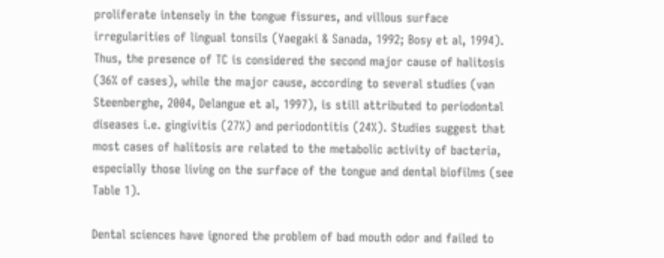proliferate intensely in the tongue fissures, and villous surface irregularities of lingual tonsils (Yaegaki & Sanada, 1992; Bosy et al, 1994). Thus, the presence of TC is considered the second major cause of halitosis (36% of cases), while the major cause, according to several studies (van Steenberghe, 2004, Delangue et al, 1997), is still attributed to periodontal diseases i.e. gingivitis (27%) and periodontitis (24%). Studies suggest that most cases of halitosis are related to the metabolic activity of bacteria, especially those living on the surface of the tongue and dental biofilms (see Table 1).

Dental sciences have ignored the problem of bad mouth odor and failed to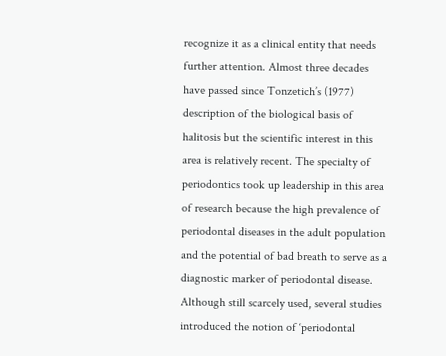recognize it as a clinical entity that needs further attention. Almost three decades have passed since Tonzetich’s (1977) description of the biological basis of halitosis but the scientific interest in this area is relatively recent. The specialty of periodontics took up leadership in this area of research because the high prevalence of periodontal diseases in the adult population and the potential of bad breath to serve as a diagnostic marker of periodontal disease. Although still scarcely used, several studies introduced the notion of ‘periodontal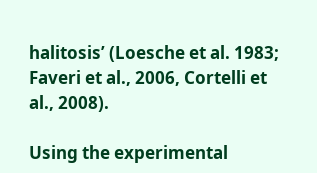halitosis’ (Loesche et al. 1983; Faveri et al., 2006, Cortelli et al., 2008).

Using the experimental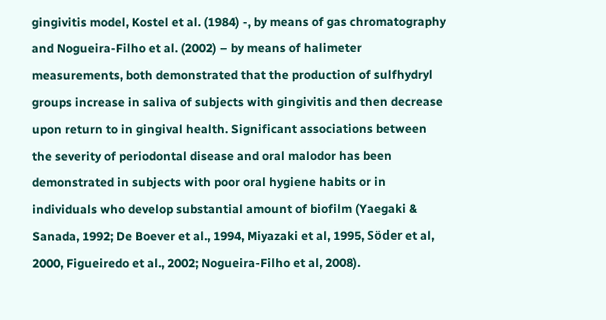gingivitis model, Kostel et al. (1984) -‚ by means of gas chromatography and Nogueira-Filho et al. (2002) – by means of halimeter measurements, both demonstrated that the production of sulfhydryl groups increase in saliva of subjects with gingivitis and then decrease upon return to in gingival health. Significant associations between the severity of periodontal disease and oral malodor has been demonstrated in subjects with poor oral hygiene habits or in individuals who develop substantial amount of biofilm (Yaegaki & Sanada, 1992; De Boever et al., 1994, Miyazaki et al, 1995, Söder et al, 2000, Figueiredo et al., 2002; Nogueira-Filho et al, 2008).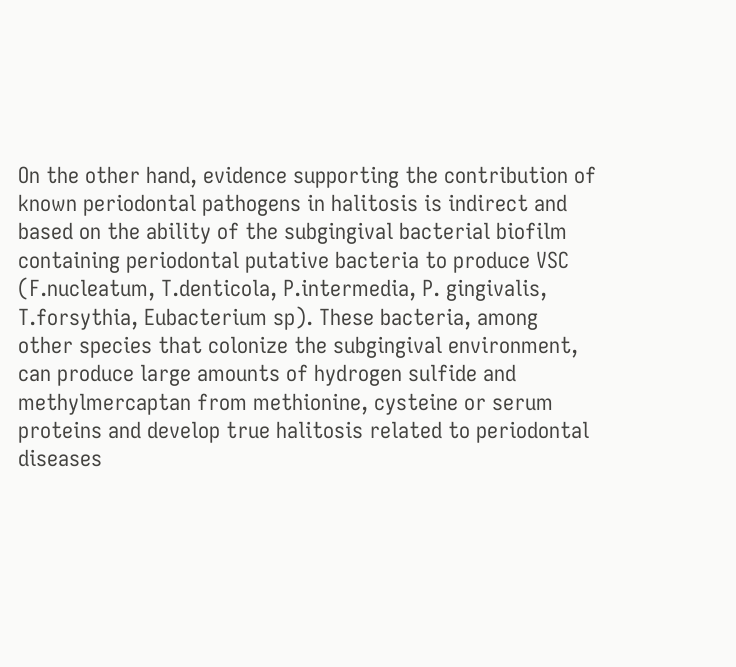On the other hand, evidence supporting the contribution of known periodontal pathogens in halitosis is indirect and based on the ability of the subgingival bacterial biofilm containing periodontal putative bacteria to produce VSC (F.nucleatum, T.denticola, P.intermedia, P. gingivalis, T.forsythia, Eubacterium sp). These bacteria, among other species that colonize the subgingival environment, can produce large amounts of hydrogen sulfide and methylmercaptan from methionine, cysteine or serum proteins and develop true halitosis related to periodontal diseases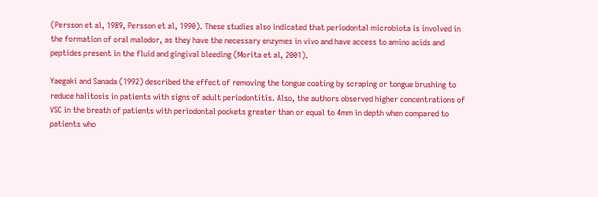(Persson et al, 1989, Persson et al, 1990). These studies also indicated that periodontal microbiota is involved in the formation of oral malodor, as they have the necessary enzymes in vivo and have access to amino acids and peptides present in the fluid and gingival bleeding (Morita et al, 2001).

Yaegaki and Sanada (1992) described the effect of removing the tongue coating by scraping or tongue brushing to reduce halitosis in patients with signs of adult periodontitis. Also, the authors observed higher concentrations of VSC in the breath of patients with periodontal pockets greater than or equal to 4mm in depth when compared to patients who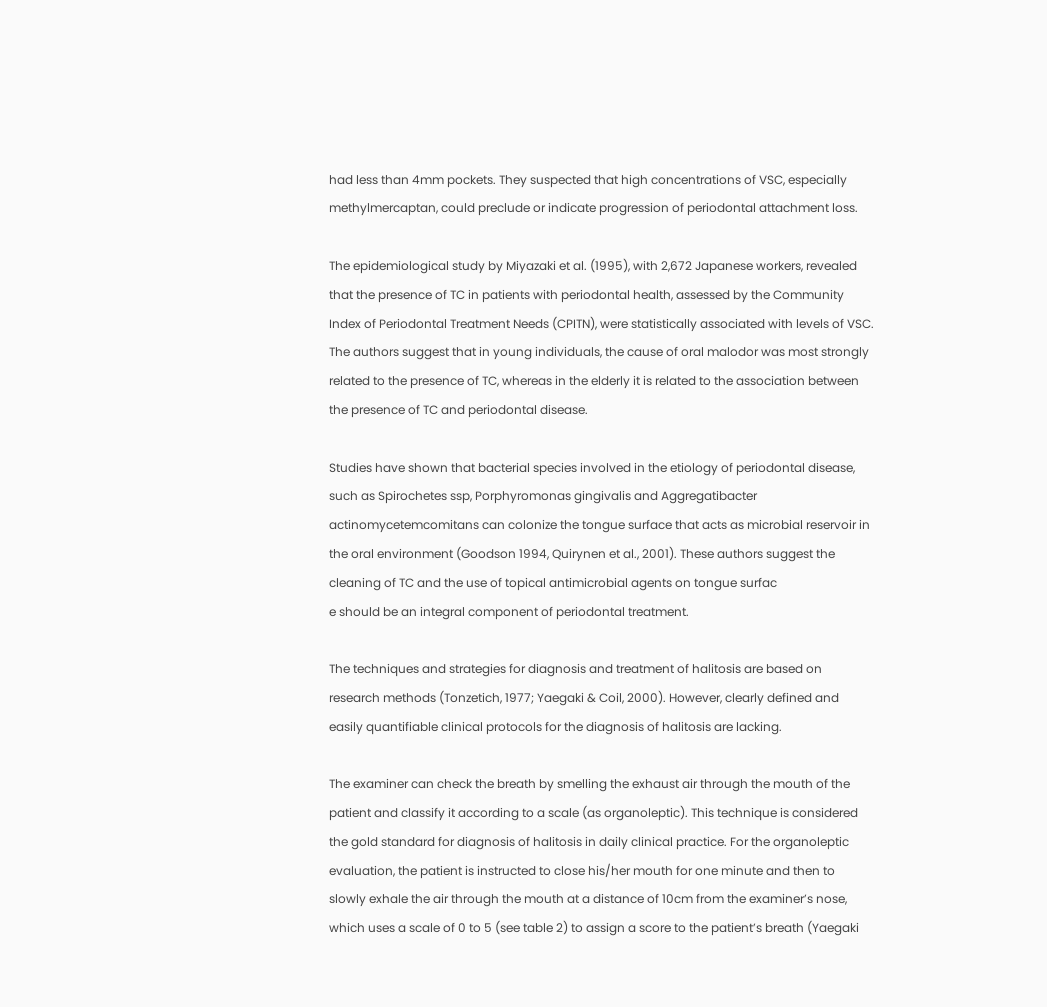had less than 4mm pockets. They suspected that high concentrations of VSC, especially methylmercaptan, could preclude or indicate progression of periodontal attachment loss.

The epidemiological study by Miyazaki et al. (1995), with 2,672 Japanese workers, revealed that the presence of TC in patients with periodontal health, assessed by the Community Index of Periodontal Treatment Needs (CPITN), were statistically associated with levels of VSC. The authors suggest that in young individuals, the cause of oral malodor was most strongly related to the presence of TC, whereas in the elderly it is related to the association between the presence of TC and periodontal disease.

Studies have shown that bacterial species involved in the etiology of periodontal disease, such as Spirochetes ssp, Porphyromonas gingivalis and Aggregatibacter actinomycetemcomitans can colonize the tongue surface that acts as microbial reservoir in the oral environment (Goodson 1994, Quirynen et al., 2001). These authors suggest the cleaning of TC and the use of topical antimicrobial agents on tongue surfac
e should be an integral component of periodontal treatment.

The techniques and strategies for diagnosis and treatment of halitosis are based on research methods (Tonzetich, 1977; Yaegaki & Coil, 2000). However, clearly defined and easily quantifiable clinical protocols for the diagnosis of halitosis are lacking.

The examiner can check the breath by smelling the exhaust air through the mouth of the patient and classify it according to a scale (as organoleptic). This technique is considered the gold standard for diagnosis of halitosis in daily clinical practice. For the organoleptic evaluation, the patient is instructed to close his/her mouth for one minute and then to slowly exhale the air through the mouth at a distance of 10cm from the examiner’s nose, which uses a scale of 0 to 5 (see table 2) to assign a score to the patient’s breath (Yaegaki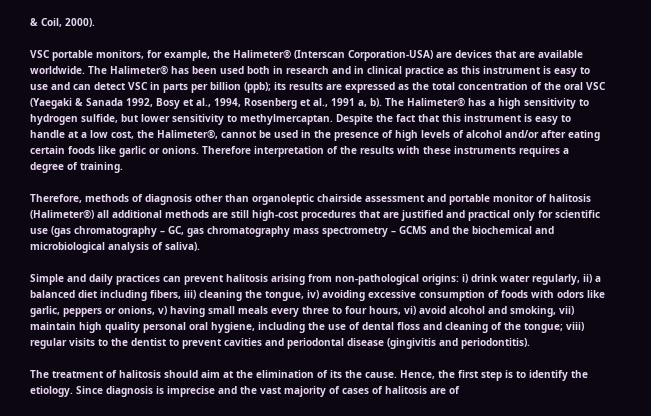& Coil, 2000).

VSC portable monitors, for example, the Halimeter® (Interscan Corporation-USA) are devices that are available worldwide. The Halimeter® has been used both in research and in clinical practice as this instrument is easy to use and can detect VSC in parts per billion (ppb); its results are expressed as the total concentration of the oral VSC (Yaegaki & Sanada 1992, Bosy et al., 1994, Rosenberg et al., 1991 a, b). The Halimeter® has a high sensitivity to hydrogen sulfide, but lower sensitivity to methylmercaptan. Despite the fact that this instrument is easy to handle at a low cost, the Halimeter®, cannot be used in the presence of high levels of alcohol and/or after eating certain foods like garlic or onions. Therefore interpretation of the results with these instruments requires a degree of training.

Therefore, methods of diagnosis other than organoleptic chairside assessment and portable monitor of halitosis (Halimeter®) all additional methods are still high-cost procedures that are justified and practical only for scientific use (gas chromatography – GC, gas chromatography mass spectrometry – GCMS and the biochemical and microbiological analysis of saliva).

Simple and daily practices can prevent halitosis arising from non-pathological origins: i) drink water regularly, ii) a balanced diet including fibers, iii) cleaning the tongue, iv) avoiding excessive consumption of foods with odors like garlic, peppers or onions, v) having small meals every three to four hours, vi) avoid alcohol and smoking, vii) maintain high quality personal oral hygiene, including the use of dental floss and cleaning of the tongue; viii) regular visits to the dentist to prevent cavities and periodontal disease (gingivitis and periodontitis).

The treatment of halitosis should aim at the elimination of its the cause. Hence, the first step is to identify the etiology. Since diagnosis is imprecise and the vast majority of cases of halitosis are of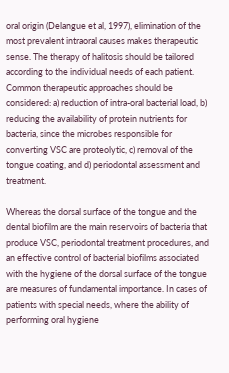oral origin (Delangue et al, 1997), elimination of the most prevalent intraoral causes makes therapeutic sense. The therapy of halitosis should be tailored according to the individual needs of each patient. Common therapeutic approaches should be considered: a) reduction of intra-oral bacterial load, b) reducing the availability of protein nutrients for bacteria, since the microbes responsible for converting VSC are proteolytic, c) removal of the tongue coating, and d) periodontal assessment and treatment.

Whereas the dorsal surface of the tongue and the dental biofilm are the main reservoirs of bacteria that produce VSC, periodontal treatment procedures, and an effective control of bacterial biofilms associated with the hygiene of the dorsal surface of the tongue are measures of fundamental importance. In cases of patients with special needs, where the ability of performing oral hygiene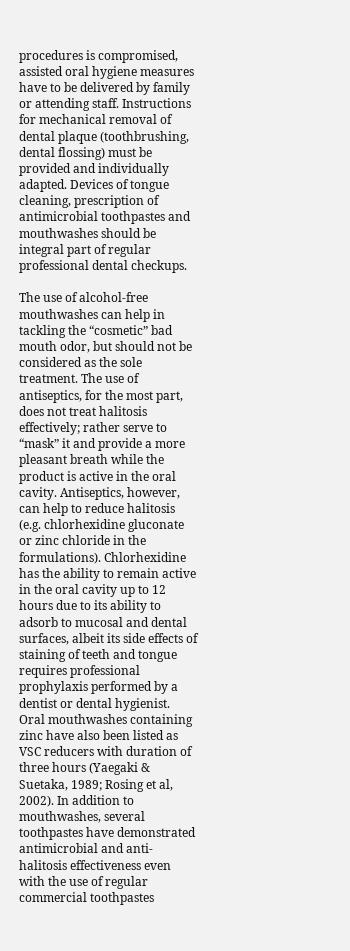procedures is compromised, assisted oral hygiene measures have to be delivered by family or attending staff. Instructions for mechanical removal of dental plaque (toothbrushing, dental flossing) must be provided and individually adapted. Devices of tongue cleaning, prescription of antimicrobial toothpastes and mouthwashes should be integral part of regular professional dental checkups.

The use of alcohol-free mouthwashes can help in tackling the “cosmetic” bad mouth odor, but should not be considered as the sole treatment. The use of antiseptics, for the most part, does not treat halitosis effectively; rather serve to “mask” it and provide a more pleasant breath while the product is active in the oral cavity. Antiseptics, however, can help to reduce halitosis (e.g. chlorhexidine gluconate or zinc chloride in the formulations). Chlorhexidine has the ability to remain active in the oral cavity up to 12 hours due to its ability to adsorb to mucosal and dental surfaces, albeit its side effects of staining of teeth and tongue requires professional prophylaxis performed by a dentist or dental hygienist. Oral mouthwashes containing zinc have also been listed as VSC reducers with duration of three hours (Yaegaki & Suetaka, 1989; Rosing et al, 2002). In addition to mouthwashes, several toothpastes have demonstrated antimicrobial and anti-halitosis effectiveness even with the use of regular commercial toothpastes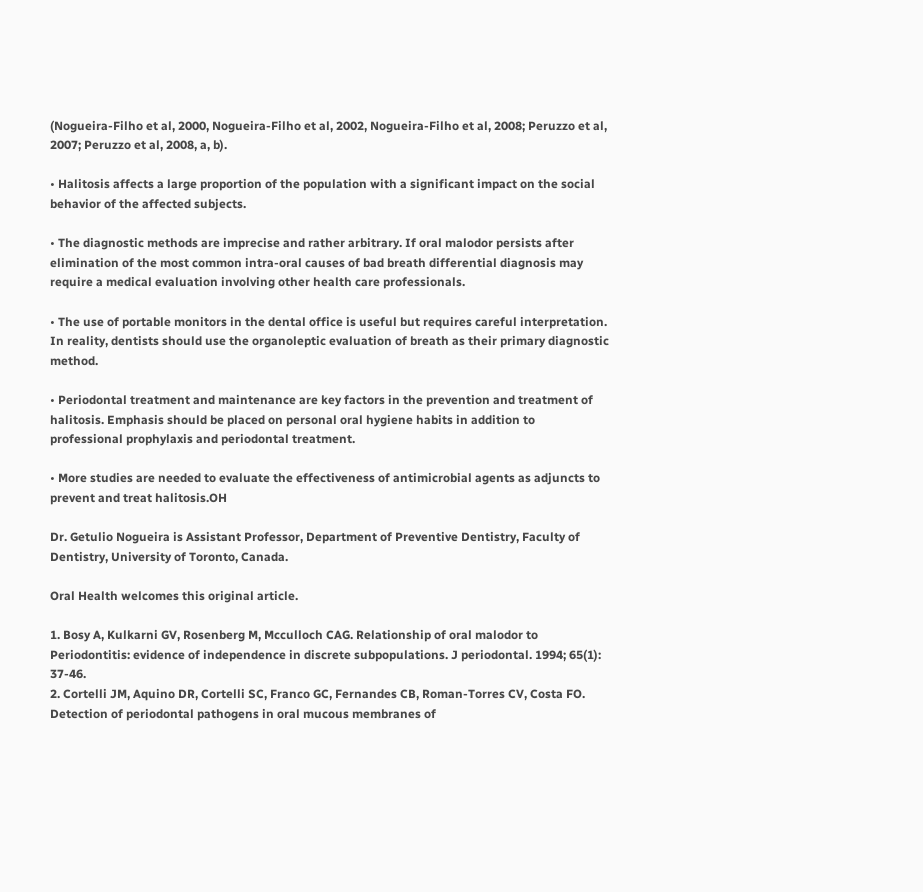(Nogueira-Filho et al, 2000, Nogueira-Filho et al, 2002, Nogueira-Filho et al, 2008; Peruzzo et al, 2007; Peruzzo et al, 2008, a, b).

• Halitosis affects a large proportion of the population with a significant impact on the social behavior of the affected subjects.

• The diagnostic methods are imprecise and rather arbitrary. If oral malodor persists after elimination of the most common intra-oral causes of bad breath differential diagnosis may require a medical evaluation involving other health care professionals.

• The use of portable monitors in the dental office is useful but requires careful interpretation. In reality, dentists should use the organoleptic evaluation of breath as their primary diagnostic method.

• Periodontal treatment and maintenance are key factors in the prevention and treatment of halitosis. Emphasis should be placed on personal oral hygiene habits in addition to professional prophylaxis and periodontal treatment.

• More studies are needed to evaluate the effectiveness of antimicrobial agents as adjuncts to prevent and treat halitosis.OH

Dr. Getulio Nogueira is Assistant Professor, Department of Preventive Dentistry, Faculty of Dentistry, University of Toronto, Canada.

Oral Health welcomes this original article.

1. Bosy A, Kulkarni GV, Rosenberg M, Mcculloch CAG. Relationship of oral malodor to Periodontitis: evidence of independence in discrete subpopulations. J periodontal. 1994; 65(1): 37-46.
2. Cortelli JM, Aquino DR, Cortelli SC, Franco GC, Fernandes CB, Roman-Torres CV, Costa FO. Detection of periodontal pathogens in oral mucous membranes of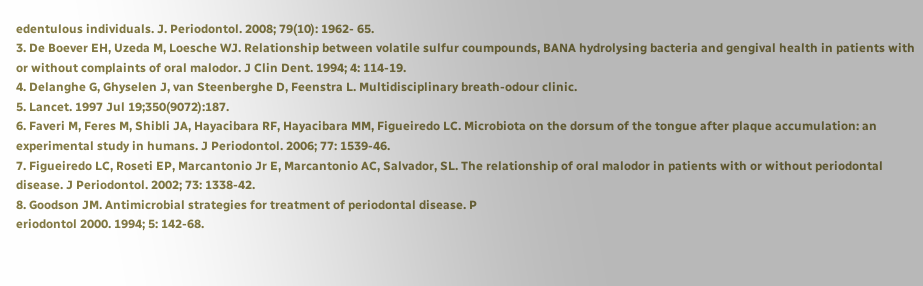edentulous individuals. J. Periodontol. 2008; 79(10): 1962- 65.
3. De Boever EH, Uzeda M, Loesche WJ. Relationship between volatile sulfur coumpounds, BANA hydrolysing bacteria and gengival health in patients with or without complaints of oral malodor. J Clin Dent. 1994; 4: 114-19.
4. Delanghe G, Ghyselen J, van Steenberghe D, Feenstra L. Multidisciplinary breath-odour clinic.
5. Lancet. 1997 Jul 19;350(9072):187.
6. Faveri M, Feres M, Shibli JA, Hayacibara RF, Hayacibara MM, Figueiredo LC. Microbiota on the dorsum of the tongue after plaque accumulation: an experimental study in humans. J Periodontol. 2006; 77: 1539-46.
7. Figueiredo LC, Roseti EP, Marcantonio Jr E, Marcantonio AC, Salvador, SL. The relationship of oral malodor in patients with or without periodontal disease. J Periodontol. 2002; 73: 1338-42.
8. Goodson JM. Antimicrobial strategies for treatment of periodontal disease. P
eriodontol 2000. 1994; 5: 142-68.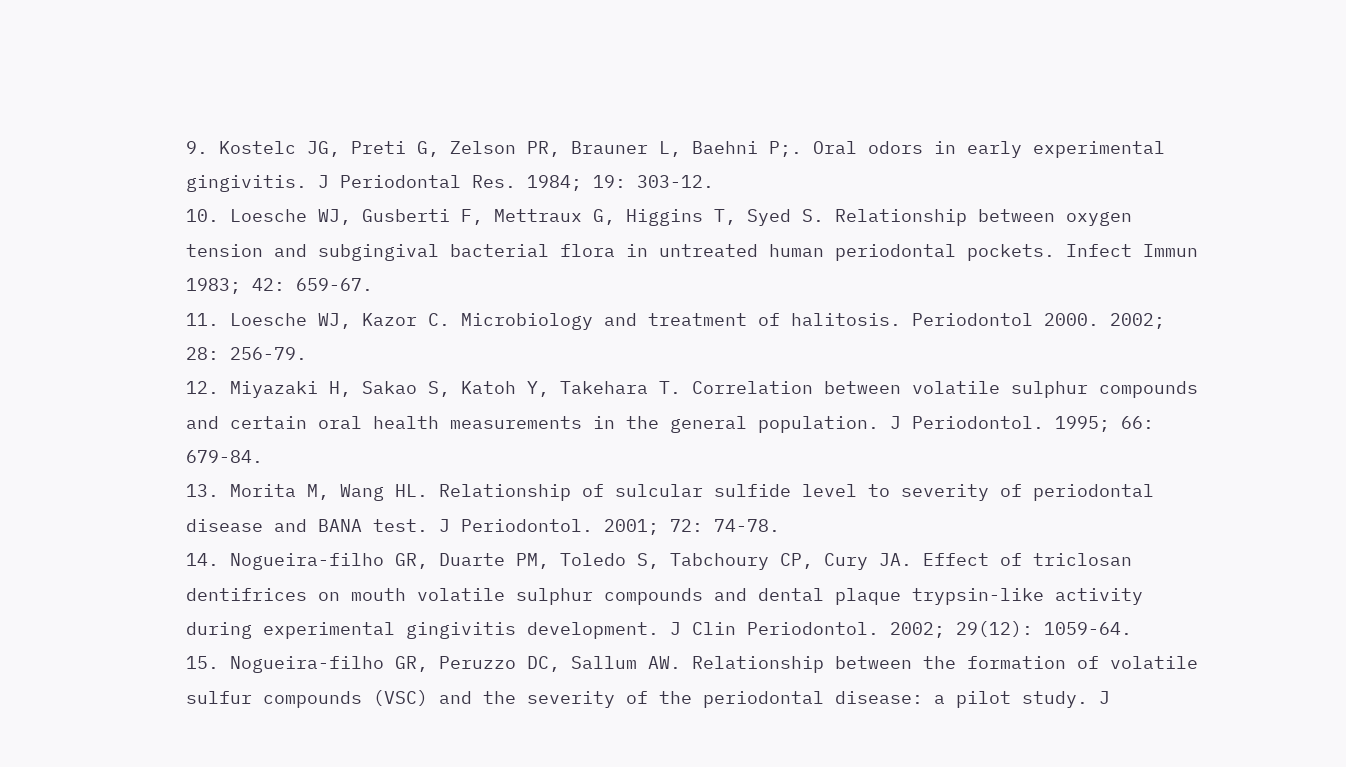9. Kostelc JG, Preti G, Zelson PR, Brauner L, Baehni P;. Oral odors in early experimental gingivitis. J Periodontal Res. 1984; 19: 303-12.
10. Loesche WJ, Gusberti F, Mettraux G, Higgins T, Syed S. Relationship between oxygen tension and subgingival bacterial flora in untreated human periodontal pockets. Infect Immun 1983; 42: 659-67.
11. Loesche WJ, Kazor C. Microbiology and treatment of halitosis. Periodontol 2000. 2002; 28: 256-79.
12. Miyazaki H, Sakao S, Katoh Y, Takehara T. Correlation between volatile sulphur compounds and certain oral health measurements in the general population. J Periodontol. 1995; 66: 679-84.
13. Morita M, Wang HL. Relationship of sulcular sulfide level to severity of periodontal disease and BANA test. J Periodontol. 2001; 72: 74-78.
14. Nogueira-filho GR, Duarte PM, Toledo S, Tabchoury CP, Cury JA. Effect of triclosan dentifrices on mouth volatile sulphur compounds and dental plaque trypsin-like activity during experimental gingivitis development. J Clin Periodontol. 2002; 29(12): 1059-64.
15. Nogueira-filho GR, Peruzzo DC, Sallum AW. Relationship between the formation of volatile sulfur compounds (VSC) and the severity of the periodontal disease: a pilot study. J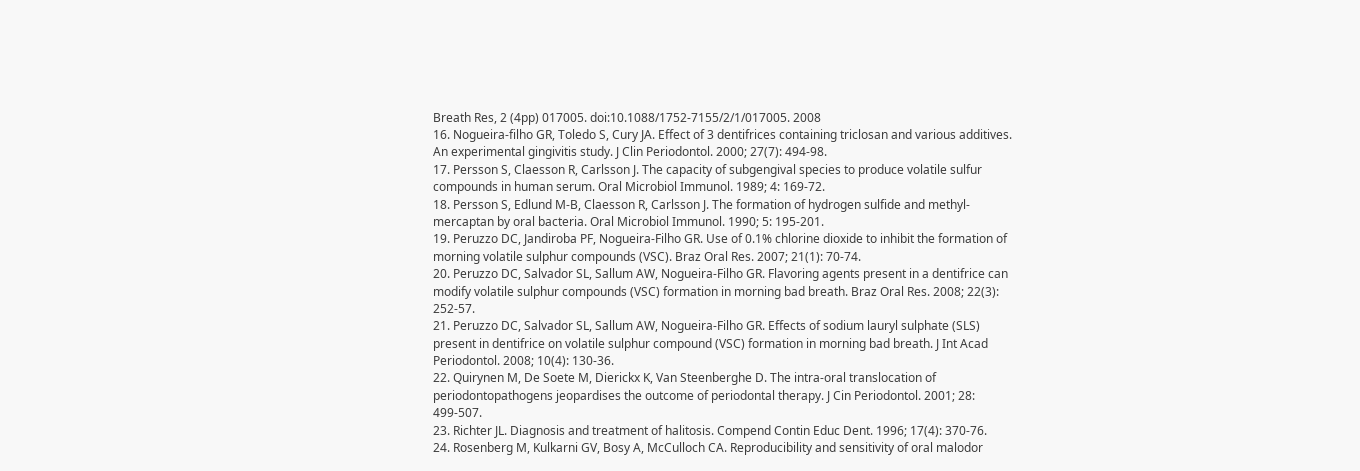Breath Res, 2 (4pp) 017005. doi:10.1088/1752-7155/2/1/017005. 2008
16. Nogueira-filho GR, Toledo S, Cury JA. Effect of 3 dentifrices containing triclosan and various additives. An experimental gingivitis study. J Clin Periodontol. 2000; 27(7): 494-98.
17. Persson S, Claesson R, Carlsson J. The capacity of subgengival species to produce volatile sulfur compounds in human serum. Oral Microbiol Immunol. 1989; 4: 169-72.
18. Persson S, Edlund M-B, Claesson R, Carlsson J. The formation of hydrogen sulfide and methyl-mercaptan by oral bacteria. Oral Microbiol Immunol. 1990; 5: 195-201.
19. Peruzzo DC, Jandiroba PF, Nogueira-Filho GR. Use of 0.1% chlorine dioxide to inhibit the formation of morning volatile sulphur compounds (VSC). Braz Oral Res. 2007; 21(1): 70-74.
20. Peruzzo DC, Salvador SL, Sallum AW, Nogueira-Filho GR. Flavoring agents present in a dentifrice can modify volatile sulphur compounds (VSC) formation in morning bad breath. Braz Oral Res. 2008; 22(3): 252-57.
21. Peruzzo DC, Salvador SL, Sallum AW, Nogueira-Filho GR. Effects of sodium lauryl sulphate (SLS) present in dentifrice on volatile sulphur compound (VSC) formation in morning bad breath. J Int Acad Periodontol. 2008; 10(4): 130-36.
22. Quirynen M, De Soete M, Dierickx K, Van Steenberghe D. The intra-oral translocation of periodontopathogens jeopardises the outcome of periodontal therapy. J Cin Periodontol. 2001; 28: 499-507.
23. Richter JL. Diagnosis and treatment of halitosis. Compend Contin Educ Dent. 1996; 17(4): 370-76.
24. Rosenberg M, Kulkarni GV, Bosy A, McCulloch CA. Reproducibility and sensitivity of oral malodor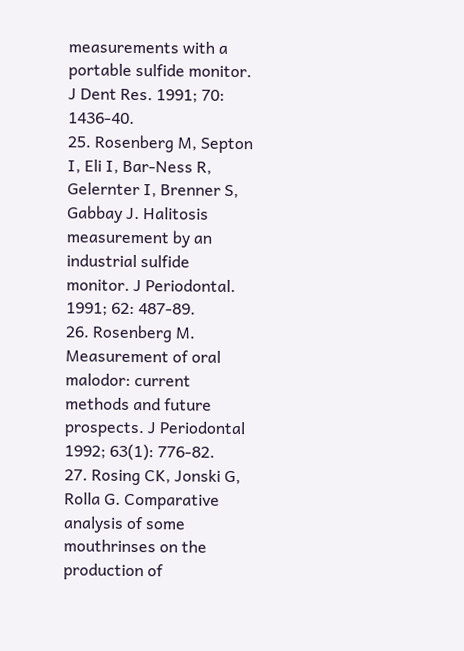measurements with a portable sulfide monitor. J Dent Res. 1991; 70: 1436-40.
25. Rosenberg M, Septon I, Eli I, Bar-Ness R, Gelernter I, Brenner S, Gabbay J. Halitosis measurement by an industrial sulfide monitor. J Periodontal. 1991; 62: 487-89.
26. Rosenberg M. Measurement of oral malodor: current methods and future prospects. J Periodontal 1992; 63(1): 776-82.
27. Rosing CK, Jonski G, Rolla G. Comparative analysis of some mouthrinses on the production of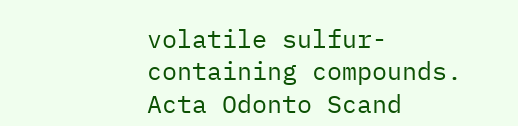volatile sulfur-containing compounds. Acta Odonto Scand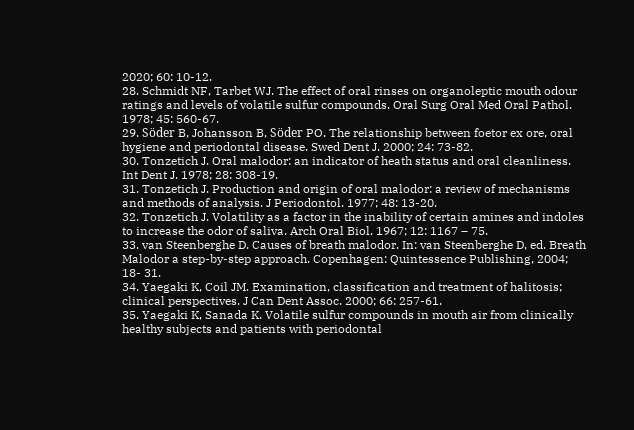2020; 60: 10-12.
28. Schmidt NF, Tarbet WJ. The effect of oral rinses on organoleptic mouth odour ratings and levels of volatile sulfur compounds. Oral Surg Oral Med Oral Pathol. 1978; 45: 560-67.
29. Söder B, Johansson B, Söder PO. The relationship between foetor ex ore, oral hygiene and periodontal disease. Swed Dent J. 2000; 24: 73-82.
30. Tonzetich J. Oral malodor: an indicator of heath status and oral cleanliness. Int Dent J. 1978; 28: 308-19.
31. Tonzetich J. Production and origin of oral malodor: a review of mechanisms and methods of analysis. J Periodontol. 1977; 48: 13-20.
32. Tonzetich J. Volatility as a factor in the inability of certain amines and indoles to increase the odor of saliva. Arch Oral Biol. 1967; 12: 1167 – 75.
33. van Steenberghe D. Causes of breath malodor. In: van Steenberghe D, ed. Breath Malodor a step-by-step approach. Copenhagen: Quintessence Publishing, 2004; 18- 31.
34. Yaegaki K, Coil JM. Examination, classification and treatment of halitosis; clinical perspectives. J Can Dent Assoc. 2000; 66: 257-61.
35. Yaegaki K, Sanada K. Volatile sulfur compounds in mouth air from clinically healthy subjects and patients with periodontal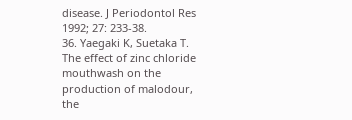disease. J Periodontol Res 1992; 27: 233-38.
36. Yaegaki K, Suetaka T. The effect of zinc chloride mouthwash on the production of malodour, the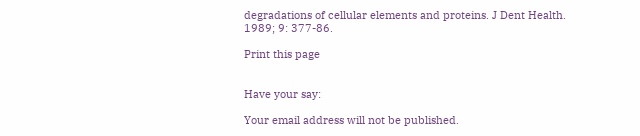degradations of cellular elements and proteins. J Dent Health. 1989; 9: 377-86.

Print this page


Have your say:

Your email address will not be published.